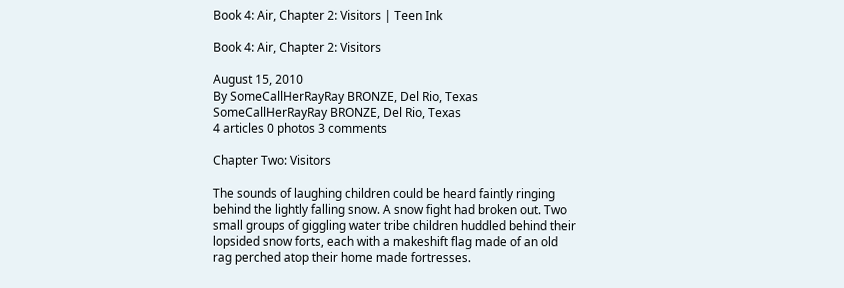Book 4: Air, Chapter 2: Visitors | Teen Ink

Book 4: Air, Chapter 2: Visitors

August 15, 2010
By SomeCallHerRayRay BRONZE, Del Rio, Texas
SomeCallHerRayRay BRONZE, Del Rio, Texas
4 articles 0 photos 3 comments

Chapter Two: Visitors

The sounds of laughing children could be heard faintly ringing behind the lightly falling snow. A snow fight had broken out. Two small groups of giggling water tribe children huddled behind their lopsided snow forts, each with a makeshift flag made of an old rag perched atop their home made fortresses.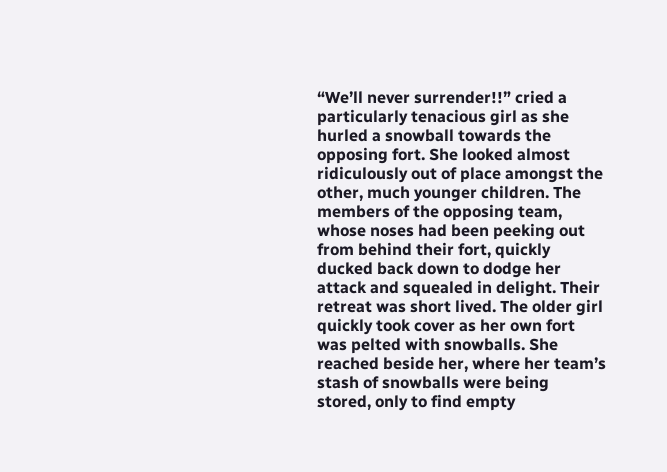“We’ll never surrender!!” cried a particularly tenacious girl as she hurled a snowball towards the opposing fort. She looked almost ridiculously out of place amongst the other, much younger children. The members of the opposing team, whose noses had been peeking out from behind their fort, quickly ducked back down to dodge her attack and squealed in delight. Their retreat was short lived. The older girl quickly took cover as her own fort was pelted with snowballs. She reached beside her, where her team’s stash of snowballs were being stored, only to find empty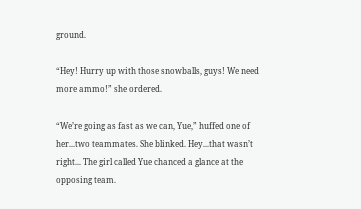ground.

“Hey! Hurry up with those snowballs, guys! We need more ammo!” she ordered.

“We’re going as fast as we can, Yue,” huffed one of her...two teammates. She blinked. Hey...that wasn’t right... The girl called Yue chanced a glance at the opposing team.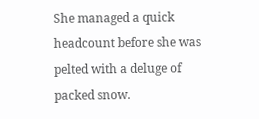She managed a quick headcount before she was pelted with a deluge of packed snow.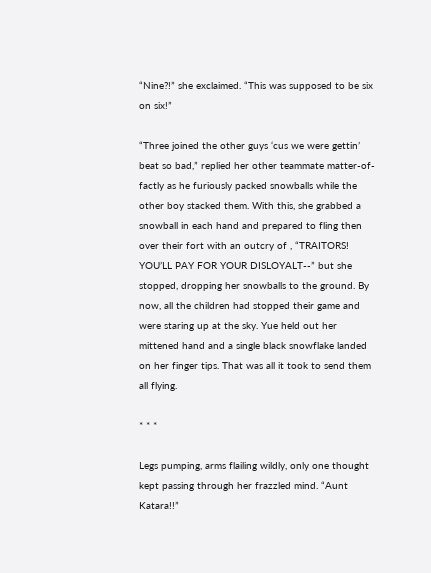“Nine?!” she exclaimed. “This was supposed to be six on six!”

“Three joined the other guys ‘cus we were gettin’ beat so bad,” replied her other teammate matter-of-factly as he furiously packed snowballs while the other boy stacked them. With this, she grabbed a snowball in each hand and prepared to fling then over their fort with an outcry of , “TRAITORS! YOU’LL PAY FOR YOUR DISLOYALT--” but she stopped, dropping her snowballs to the ground. By now, all the children had stopped their game and were staring up at the sky. Yue held out her mittened hand and a single black snowflake landed on her finger tips. That was all it took to send them all flying.

* * *

Legs pumping, arms flailing wildly, only one thought kept passing through her frazzled mind. “Aunt Katara!!”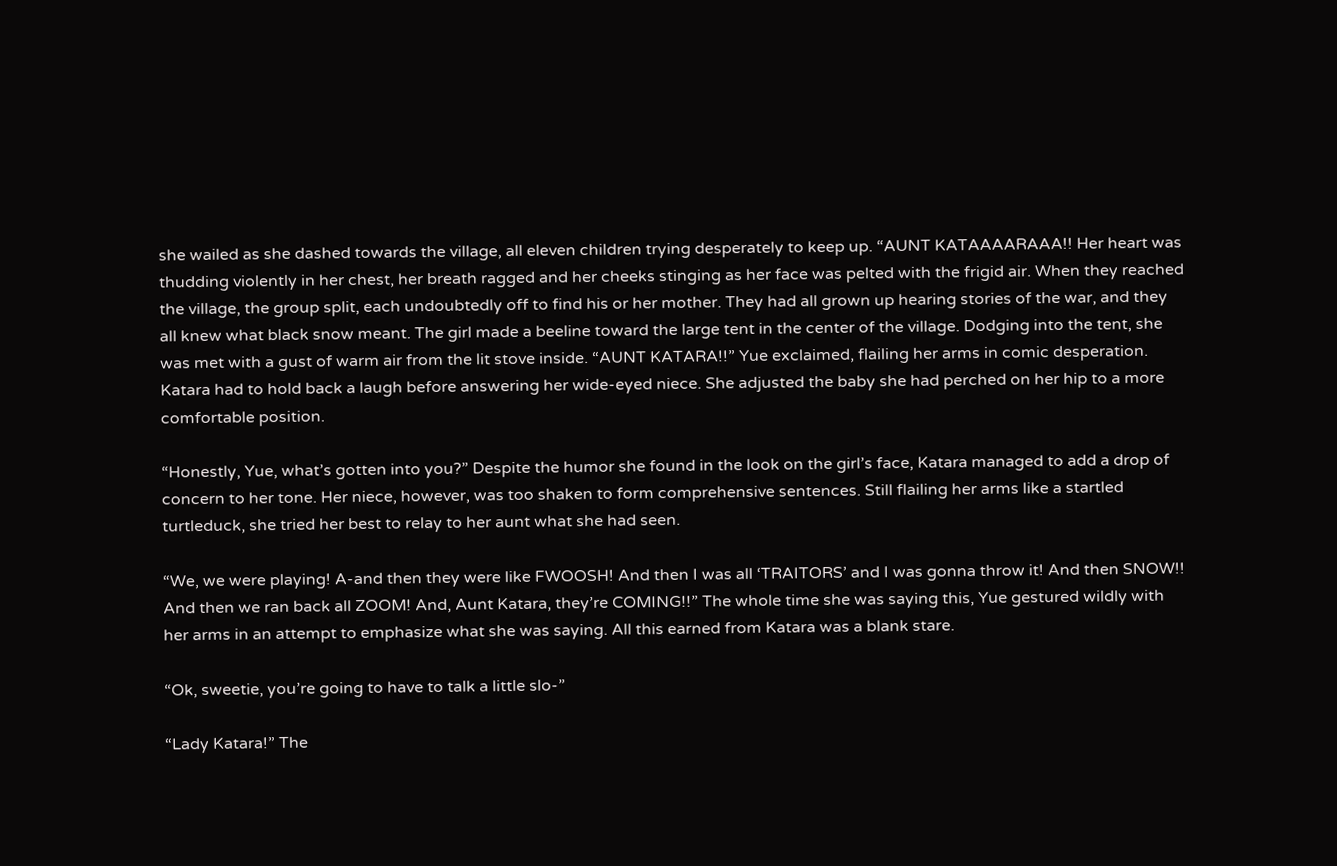she wailed as she dashed towards the village, all eleven children trying desperately to keep up. “AUNT KATAAAARAAA!! Her heart was thudding violently in her chest, her breath ragged and her cheeks stinging as her face was pelted with the frigid air. When they reached the village, the group split, each undoubtedly off to find his or her mother. They had all grown up hearing stories of the war, and they all knew what black snow meant. The girl made a beeline toward the large tent in the center of the village. Dodging into the tent, she was met with a gust of warm air from the lit stove inside. “AUNT KATARA!!” Yue exclaimed, flailing her arms in comic desperation. Katara had to hold back a laugh before answering her wide-eyed niece. She adjusted the baby she had perched on her hip to a more comfortable position.

“Honestly, Yue, what’s gotten into you?” Despite the humor she found in the look on the girl’s face, Katara managed to add a drop of concern to her tone. Her niece, however, was too shaken to form comprehensive sentences. Still flailing her arms like a startled turtleduck, she tried her best to relay to her aunt what she had seen.

“We, we were playing! A-and then they were like FWOOSH! And then I was all ‘TRAITORS’ and I was gonna throw it! And then SNOW!! And then we ran back all ZOOM! And, Aunt Katara, they’re COMING!!” The whole time she was saying this, Yue gestured wildly with her arms in an attempt to emphasize what she was saying. All this earned from Katara was a blank stare.

“Ok, sweetie, you’re going to have to talk a little slo-”

“Lady Katara!” The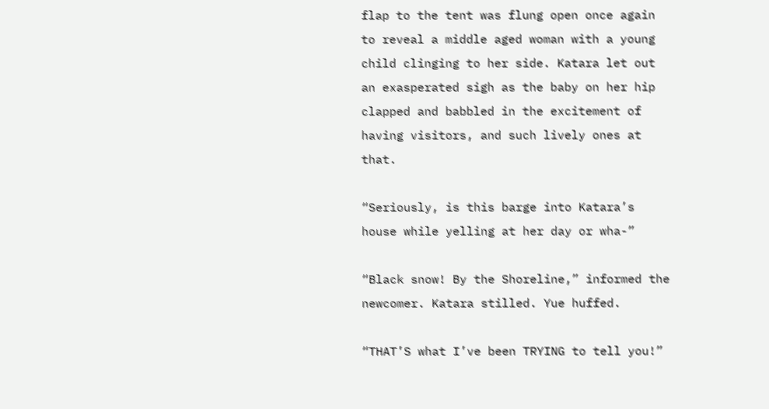flap to the tent was flung open once again to reveal a middle aged woman with a young child clinging to her side. Katara let out an exasperated sigh as the baby on her hip clapped and babbled in the excitement of having visitors, and such lively ones at that.

“Seriously, is this barge into Katara’s house while yelling at her day or wha-”

“Black snow! By the Shoreline,” informed the newcomer. Katara stilled. Yue huffed.

“THAT’S what I’ve been TRYING to tell you!”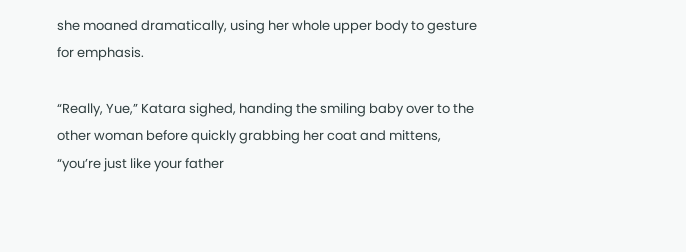she moaned dramatically, using her whole upper body to gesture for emphasis.

“Really, Yue,” Katara sighed, handing the smiling baby over to the other woman before quickly grabbing her coat and mittens, “you’re just like your father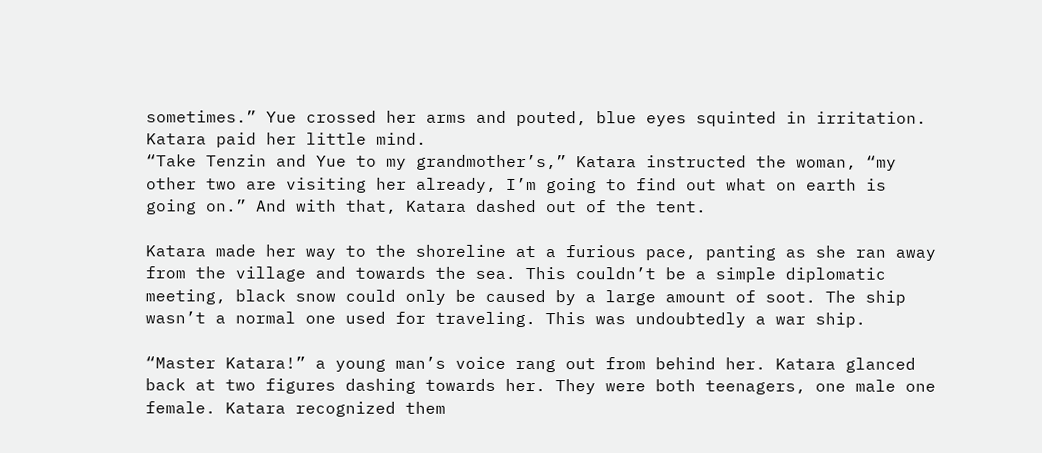sometimes.” Yue crossed her arms and pouted, blue eyes squinted in irritation. Katara paid her little mind.
“Take Tenzin and Yue to my grandmother’s,” Katara instructed the woman, “my other two are visiting her already, I’m going to find out what on earth is going on.” And with that, Katara dashed out of the tent.

Katara made her way to the shoreline at a furious pace, panting as she ran away from the village and towards the sea. This couldn’t be a simple diplomatic meeting, black snow could only be caused by a large amount of soot. The ship wasn’t a normal one used for traveling. This was undoubtedly a war ship.

“Master Katara!” a young man’s voice rang out from behind her. Katara glanced back at two figures dashing towards her. They were both teenagers, one male one female. Katara recognized them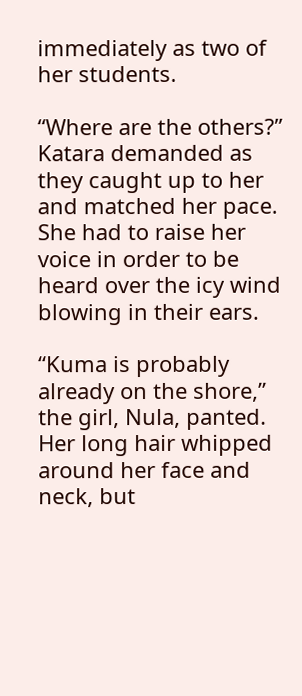immediately as two of her students.

“Where are the others?” Katara demanded as they caught up to her and matched her pace. She had to raise her voice in order to be heard over the icy wind blowing in their ears.

“Kuma is probably already on the shore,” the girl, Nula, panted. Her long hair whipped around her face and neck, but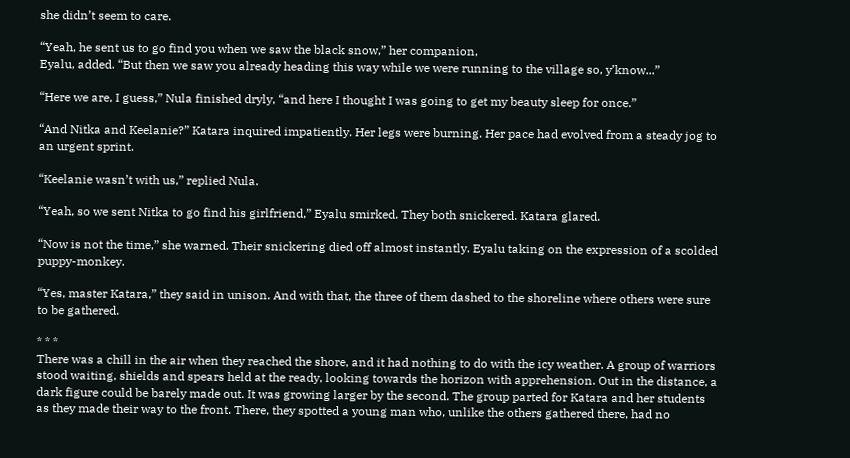she didn’t seem to care.

“Yeah, he sent us to go find you when we saw the black snow,” her companion,
Eyalu, added. “But then we saw you already heading this way while we were running to the village so, y’know...”

“Here we are, I guess,” Nula finished dryly, “and here I thought I was going to get my beauty sleep for once.”

“And Nitka and Keelanie?” Katara inquired impatiently. Her legs were burning. Her pace had evolved from a steady jog to an urgent sprint.

“Keelanie wasn’t with us,” replied Nula.

“Yeah, so we sent Nitka to go find his girlfriend,” Eyalu smirked. They both snickered. Katara glared.

“Now is not the time,” she warned. Their snickering died off almost instantly. Eyalu taking on the expression of a scolded puppy-monkey.

“Yes, master Katara,” they said in unison. And with that, the three of them dashed to the shoreline where others were sure to be gathered.

* * *
There was a chill in the air when they reached the shore, and it had nothing to do with the icy weather. A group of warriors stood waiting, shields and spears held at the ready, looking towards the horizon with apprehension. Out in the distance, a dark figure could be barely made out. It was growing larger by the second. The group parted for Katara and her students as they made their way to the front. There, they spotted a young man who, unlike the others gathered there, had no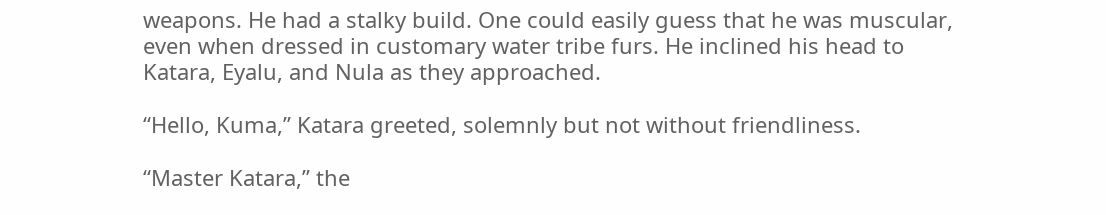weapons. He had a stalky build. One could easily guess that he was muscular, even when dressed in customary water tribe furs. He inclined his head to Katara, Eyalu, and Nula as they approached.

“Hello, Kuma,” Katara greeted, solemnly but not without friendliness.

“Master Katara,” the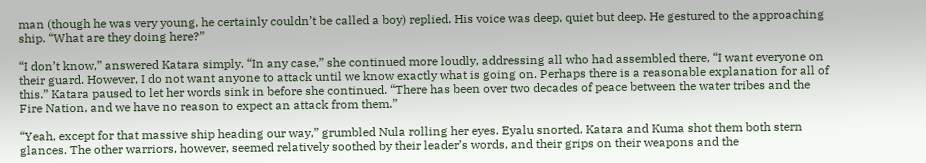man (though he was very young, he certainly couldn’t be called a boy) replied. His voice was deep, quiet but deep. He gestured to the approaching ship. “What are they doing here?”

“I don’t know,” answered Katara simply. “In any case,” she continued more loudly, addressing all who had assembled there, “I want everyone on their guard. However, I do not want anyone to attack until we know exactly what is going on. Perhaps there is a reasonable explanation for all of this.” Katara paused to let her words sink in before she continued. “There has been over two decades of peace between the water tribes and the Fire Nation, and we have no reason to expect an attack from them.”

“Yeah, except for that massive ship heading our way,” grumbled Nula rolling her eyes. Eyalu snorted. Katara and Kuma shot them both stern glances. The other warriors, however, seemed relatively soothed by their leader’s words, and their grips on their weapons and the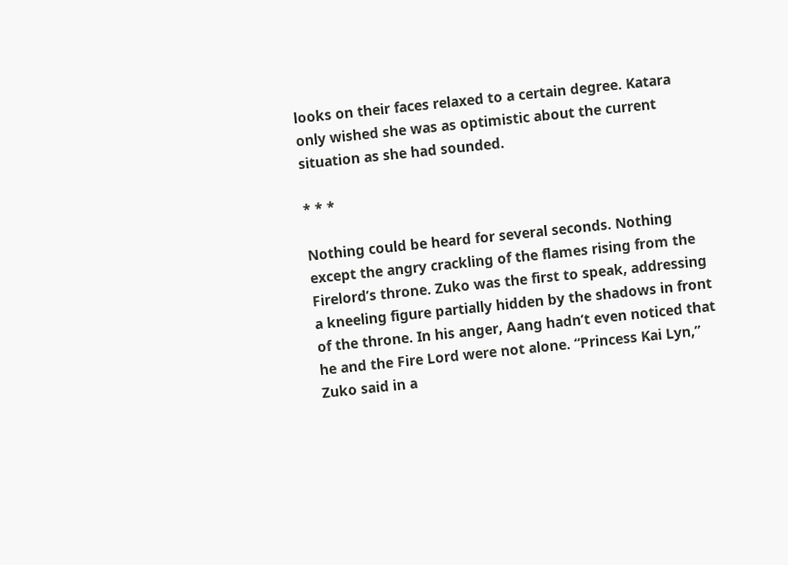looks on their faces relaxed to a certain degree. Katara only wished she was as optimistic about the current situation as she had sounded.

* * *

Nothing could be heard for several seconds. Nothing except the angry crackling of the flames rising from the Firelord’s throne. Zuko was the first to speak, addressing a kneeling figure partially hidden by the shadows in front of the throne. In his anger, Aang hadn’t even noticed that he and the Fire Lord were not alone. “Princess Kai Lyn,” Zuko said in a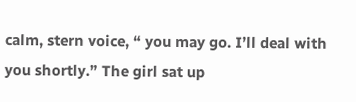calm, stern voice, “ you may go. I’ll deal with you shortly.” The girl sat up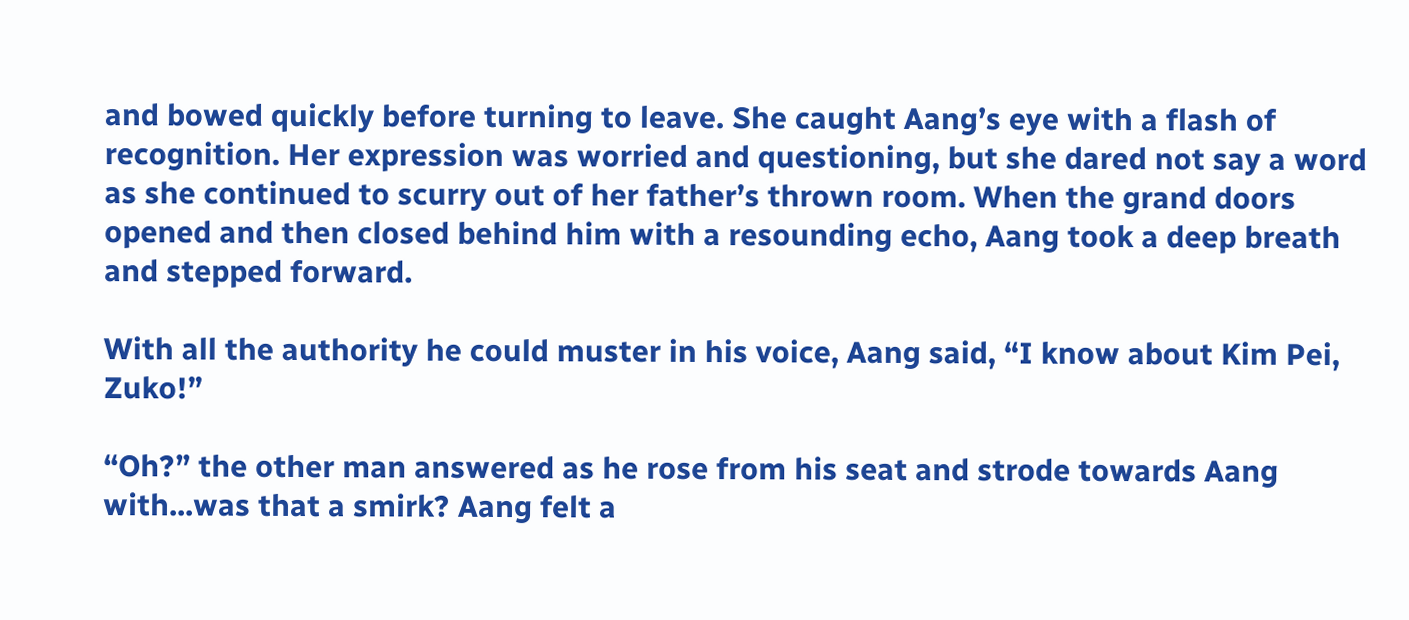and bowed quickly before turning to leave. She caught Aang’s eye with a flash of recognition. Her expression was worried and questioning, but she dared not say a word as she continued to scurry out of her father’s thrown room. When the grand doors opened and then closed behind him with a resounding echo, Aang took a deep breath and stepped forward.

With all the authority he could muster in his voice, Aang said, “I know about Kim Pei, Zuko!”

“Oh?” the other man answered as he rose from his seat and strode towards Aang with...was that a smirk? Aang felt a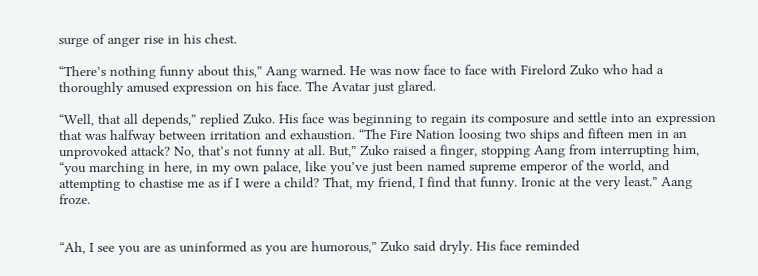surge of anger rise in his chest.

“There’s nothing funny about this,” Aang warned. He was now face to face with Firelord Zuko who had a thoroughly amused expression on his face. The Avatar just glared.

“Well, that all depends,” replied Zuko. His face was beginning to regain its composure and settle into an expression that was halfway between irritation and exhaustion. “The Fire Nation loosing two ships and fifteen men in an unprovoked attack? No, that’s not funny at all. But,” Zuko raised a finger, stopping Aang from interrupting him, “you marching in here, in my own palace, like you’ve just been named supreme emperor of the world, and attempting to chastise me as if I were a child? That, my friend, I find that funny. Ironic at the very least.” Aang froze.


“Ah, I see you are as uninformed as you are humorous,” Zuko said dryly. His face reminded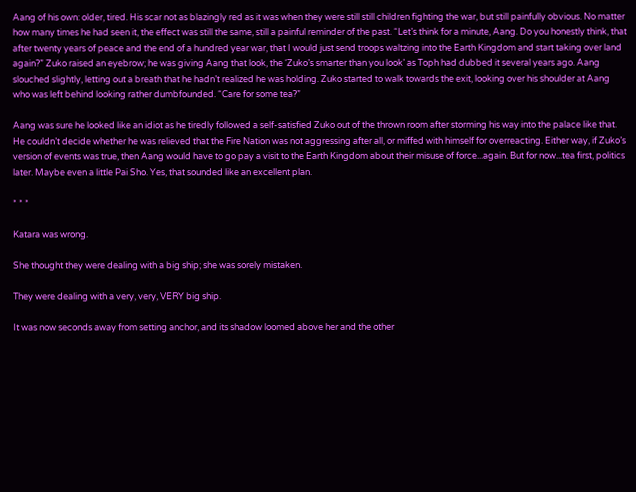Aang of his own: older, tired. His scar not as blazingly red as it was when they were still still children fighting the war, but still painfully obvious. No matter how many times he had seen it, the effect was still the same, still a painful reminder of the past. “Let’s think for a minute, Aang. Do you honestly think, that after twenty years of peace and the end of a hundred year war, that I would just send troops waltzing into the Earth Kingdom and start taking over land again?” Zuko raised an eyebrow; he was giving Aang that look, the ‘Zuko’s smarter than you look’ as Toph had dubbed it several years ago. Aang slouched slightly, letting out a breath that he hadn’t realized he was holding. Zuko started to walk towards the exit, looking over his shoulder at Aang who was left behind looking rather dumbfounded. “Care for some tea?”

Aang was sure he looked like an idiot as he tiredly followed a self-satisfied Zuko out of the thrown room after storming his way into the palace like that. He couldn’t decide whether he was relieved that the Fire Nation was not aggressing after all, or miffed with himself for overreacting. Either way, if Zuko’s version of events was true, then Aang would have to go pay a visit to the Earth Kingdom about their misuse of force...again. But for now...tea first, politics later. Maybe even a little Pai Sho. Yes, that sounded like an excellent plan.

* * *

Katara was wrong.

She thought they were dealing with a big ship; she was sorely mistaken.

They were dealing with a very, very, VERY big ship.

It was now seconds away from setting anchor, and its shadow loomed above her and the other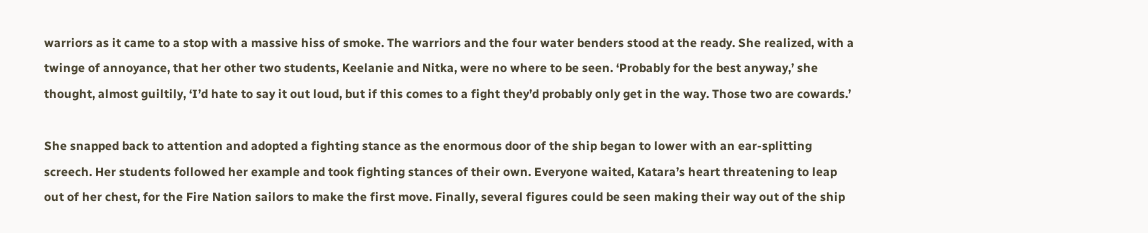warriors as it came to a stop with a massive hiss of smoke. The warriors and the four water benders stood at the ready. She realized, with a twinge of annoyance, that her other two students, Keelanie and Nitka, were no where to be seen. ‘Probably for the best anyway,’ she thought, almost guiltily, ‘I’d hate to say it out loud, but if this comes to a fight they’d probably only get in the way. Those two are cowards.’

She snapped back to attention and adopted a fighting stance as the enormous door of the ship began to lower with an ear-splitting screech. Her students followed her example and took fighting stances of their own. Everyone waited, Katara’s heart threatening to leap out of her chest, for the Fire Nation sailors to make the first move. Finally, several figures could be seen making their way out of the ship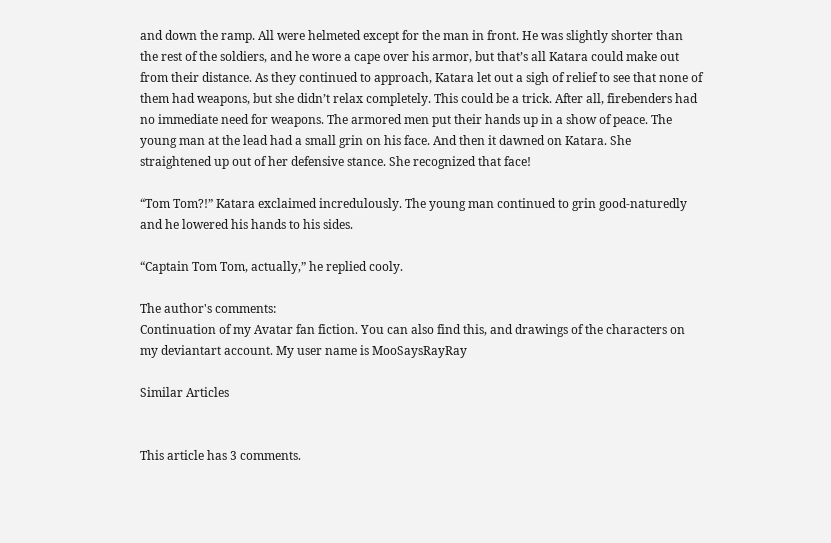and down the ramp. All were helmeted except for the man in front. He was slightly shorter than the rest of the soldiers, and he wore a cape over his armor, but that’s all Katara could make out from their distance. As they continued to approach, Katara let out a sigh of relief to see that none of them had weapons, but she didn’t relax completely. This could be a trick. After all, firebenders had no immediate need for weapons. The armored men put their hands up in a show of peace. The young man at the lead had a small grin on his face. And then it dawned on Katara. She straightened up out of her defensive stance. She recognized that face!

“Tom Tom?!” Katara exclaimed incredulously. The young man continued to grin good-naturedly and he lowered his hands to his sides.

“Captain Tom Tom, actually,” he replied cooly.

The author's comments:
Continuation of my Avatar fan fiction. You can also find this, and drawings of the characters on my deviantart account. My user name is MooSaysRayRay

Similar Articles


This article has 3 comments.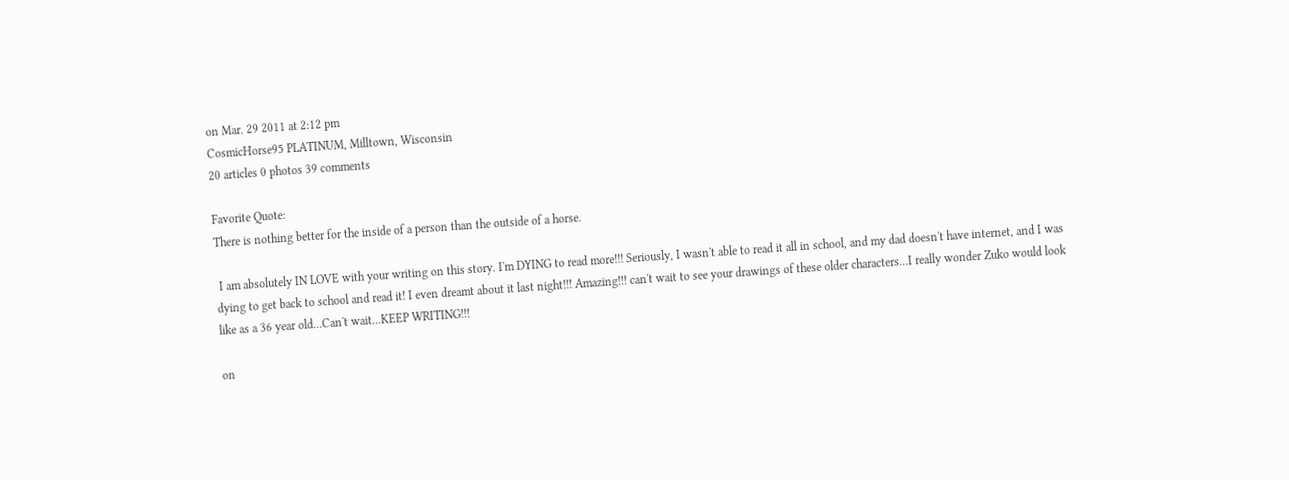on Mar. 29 2011 at 2:12 pm
CosmicHorse95 PLATINUM, Milltown, Wisconsin
20 articles 0 photos 39 comments

Favorite Quote:
There is nothing better for the inside of a person than the outside of a horse.

 I am absolutely IN LOVE with your writing on this story. I'm DYING to read more!!! Seriously, I wasn't able to read it all in school, and my dad doesn't have internet, and I was dying to get back to school and read it! I even dreamt about it last night!!! Amazing!!! can't wait to see your drawings of these older characters...I really wonder Zuko would look like as a 36 year old...Can't wait...KEEP WRITING!!!

on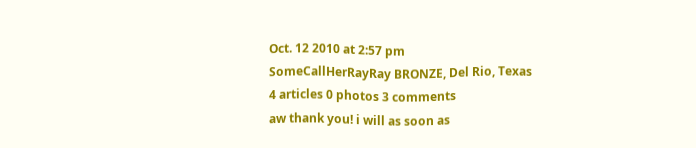Oct. 12 2010 at 2:57 pm
SomeCallHerRayRay BRONZE, Del Rio, Texas
4 articles 0 photos 3 comments
aw thank you! i will as soon as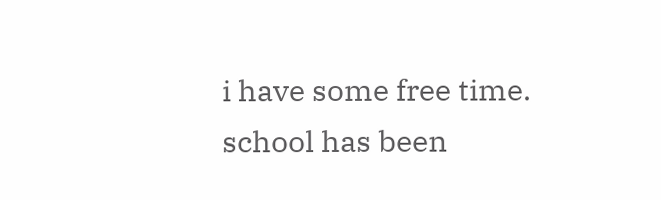i have some free time. school has been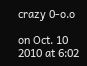crazy 0-o.o

on Oct. 10 2010 at 6:02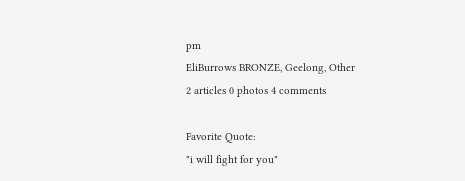pm
EliBurrows BRONZE, Geelong, Other
2 articles 0 photos 4 comments

Favorite Quote:
"i will fight for you"